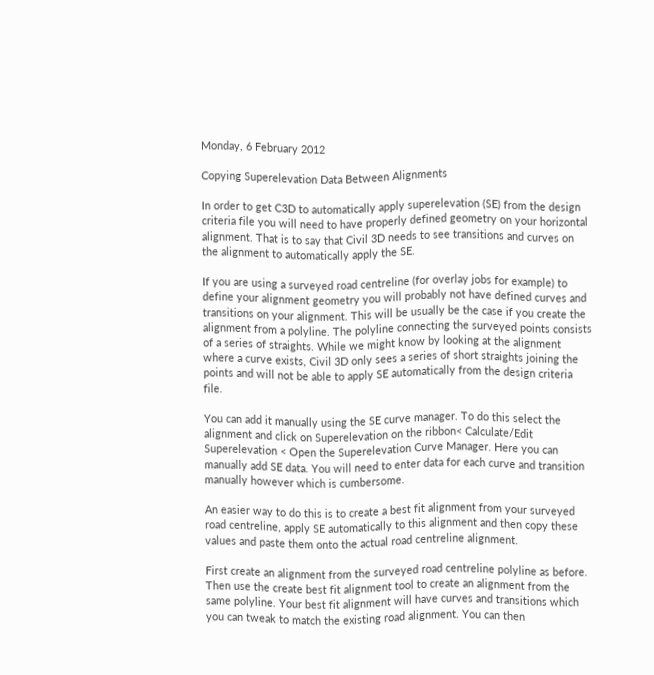Monday, 6 February 2012

Copying Superelevation Data Between Alignments

In order to get C3D to automatically apply superelevation (SE) from the design criteria file you will need to have properly defined geometry on your horizontal alignment. That is to say that Civil 3D needs to see transitions and curves on the alignment to automatically apply the SE.

If you are using a surveyed road centreline (for overlay jobs for example) to define your alignment geometry you will probably not have defined curves and transitions on your alignment. This will be usually be the case if you create the alignment from a polyline. The polyline connecting the surveyed points consists of a series of straights. While we might know by looking at the alignment where a curve exists, Civil 3D only sees a series of short straights joining the points and will not be able to apply SE automatically from the design criteria file.

You can add it manually using the SE curve manager. To do this select the alignment and click on Superelevation on the ribbon< Calculate/Edit Superelevation < Open the Superelevation Curve Manager. Here you can manually add SE data. You will need to enter data for each curve and transition manually however which is cumbersome.

An easier way to do this is to create a best fit alignment from your surveyed road centreline, apply SE automatically to this alignment and then copy these values and paste them onto the actual road centreline alignment.

First create an alignment from the surveyed road centreline polyline as before. Then use the create best fit alignment tool to create an alignment from the same polyline. Your best fit alignment will have curves and transitions which you can tweak to match the existing road alignment. You can then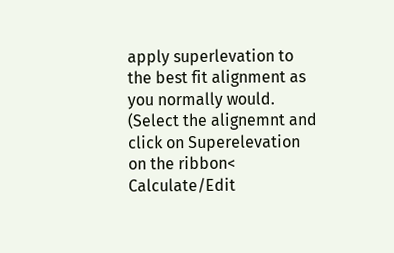apply superlevation to the best fit alignment as you normally would. (Select the alignemnt and click on Superelevation on the ribbon< Calculate/Edit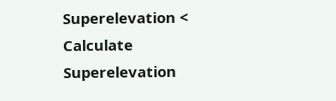Superelevation < Calculate Superelevation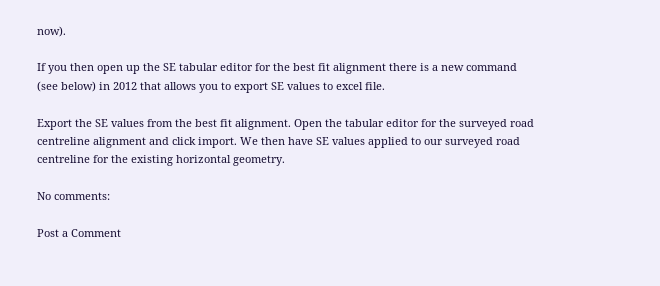now).

If you then open up the SE tabular editor for the best fit alignment there is a new command (see below) in 2012 that allows you to export SE values to excel file.

Export the SE values from the best fit alignment. Open the tabular editor for the surveyed road centreline alignment and click import. We then have SE values applied to our surveyed road centreline for the existing horizontal geometry.

No comments:

Post a Comment